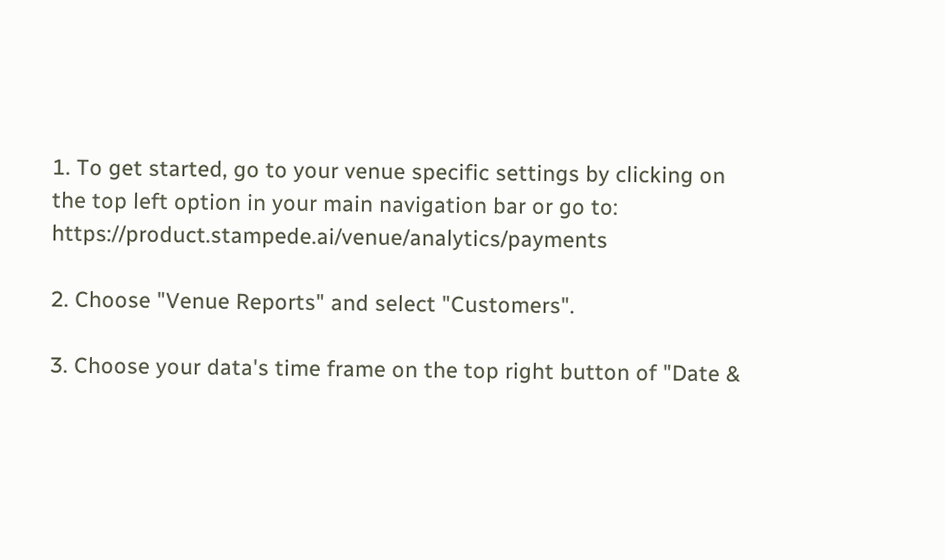1. To get started, go to your venue specific settings by clicking on the top left option in your main navigation bar or go to: https://product.stampede.ai/venue/analytics/payments

2. Choose "Venue Reports" and select "Customers".

3. Choose your data's time frame on the top right button of "Date &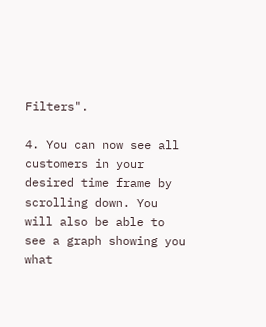Filters".

4. You can now see all customers in your desired time frame by scrolling down. You will also be able to see a graph showing you what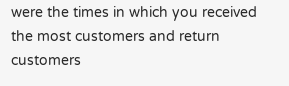were the times in which you received the most customers and return customers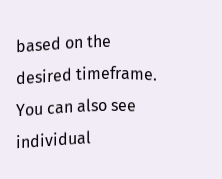based on the desired timeframe. You can also see individual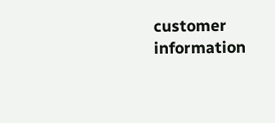customer information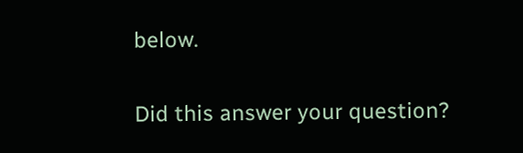below.

Did this answer your question?